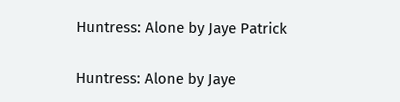Huntress: Alone by Jaye Patrick

Huntress: Alone by Jaye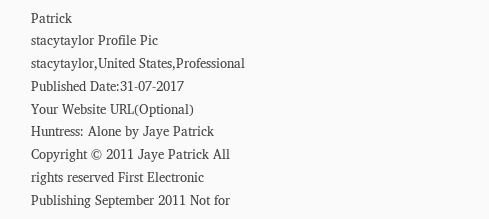Patrick
stacytaylor Profile Pic
stacytaylor,United States,Professional
Published Date:31-07-2017
Your Website URL(Optional)
Huntress: Alone by Jaye Patrick Copyright © 2011 Jaye Patrick All rights reserved First Electronic Publishing September 2011 Not for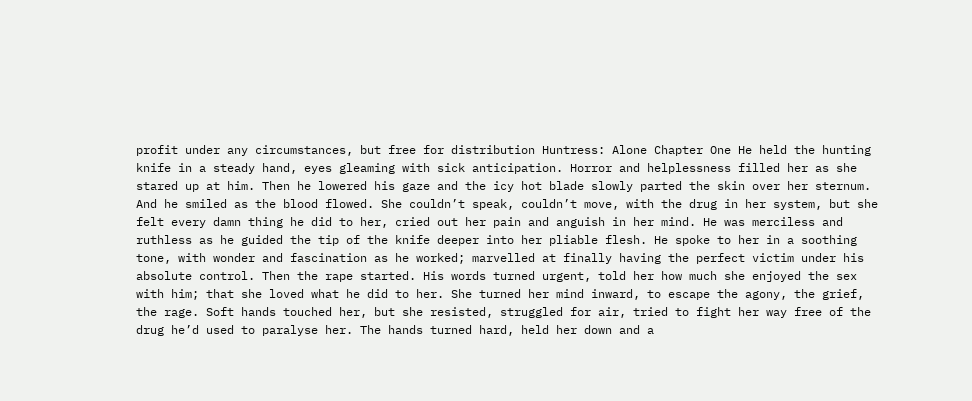profit under any circumstances, but free for distribution Huntress: Alone Chapter One He held the hunting knife in a steady hand, eyes gleaming with sick anticipation. Horror and helplessness filled her as she stared up at him. Then he lowered his gaze and the icy hot blade slowly parted the skin over her sternum. And he smiled as the blood flowed. She couldn’t speak, couldn’t move, with the drug in her system, but she felt every damn thing he did to her, cried out her pain and anguish in her mind. He was merciless and ruthless as he guided the tip of the knife deeper into her pliable flesh. He spoke to her in a soothing tone, with wonder and fascination as he worked; marvelled at finally having the perfect victim under his absolute control. Then the rape started. His words turned urgent, told her how much she enjoyed the sex with him; that she loved what he did to her. She turned her mind inward, to escape the agony, the grief, the rage. Soft hands touched her, but she resisted, struggled for air, tried to fight her way free of the drug he’d used to paralyse her. The hands turned hard, held her down and a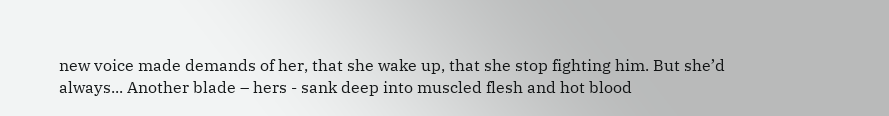new voice made demands of her, that she wake up, that she stop fighting him. But she’d always... Another blade – hers - sank deep into muscled flesh and hot blood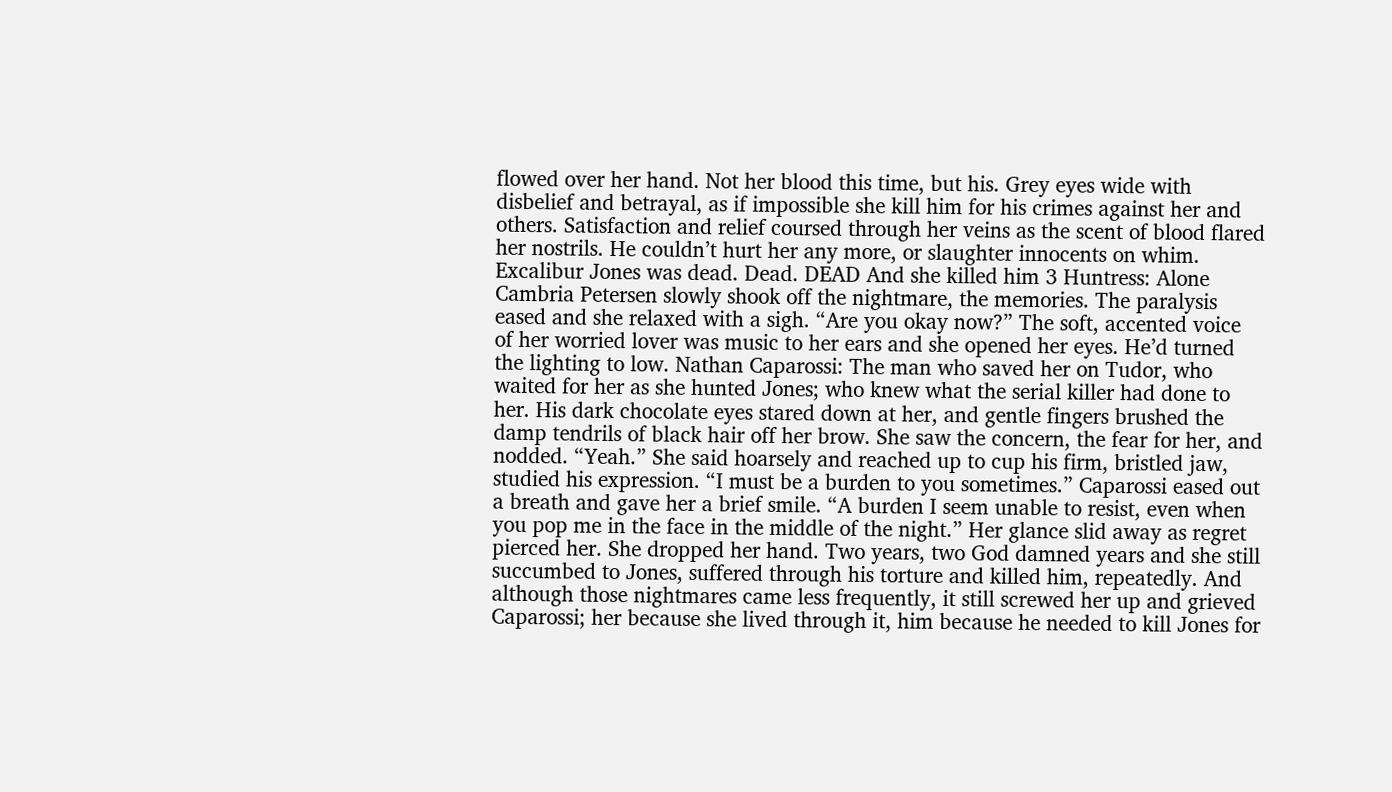flowed over her hand. Not her blood this time, but his. Grey eyes wide with disbelief and betrayal, as if impossible she kill him for his crimes against her and others. Satisfaction and relief coursed through her veins as the scent of blood flared her nostrils. He couldn’t hurt her any more, or slaughter innocents on whim. Excalibur Jones was dead. Dead. DEAD And she killed him 3 Huntress: Alone Cambria Petersen slowly shook off the nightmare, the memories. The paralysis eased and she relaxed with a sigh. “Are you okay now?” The soft, accented voice of her worried lover was music to her ears and she opened her eyes. He’d turned the lighting to low. Nathan Caparossi: The man who saved her on Tudor, who waited for her as she hunted Jones; who knew what the serial killer had done to her. His dark chocolate eyes stared down at her, and gentle fingers brushed the damp tendrils of black hair off her brow. She saw the concern, the fear for her, and nodded. “Yeah.” She said hoarsely and reached up to cup his firm, bristled jaw, studied his expression. “I must be a burden to you sometimes.” Caparossi eased out a breath and gave her a brief smile. “A burden I seem unable to resist, even when you pop me in the face in the middle of the night.” Her glance slid away as regret pierced her. She dropped her hand. Two years, two God damned years and she still succumbed to Jones, suffered through his torture and killed him, repeatedly. And although those nightmares came less frequently, it still screwed her up and grieved Caparossi; her because she lived through it, him because he needed to kill Jones for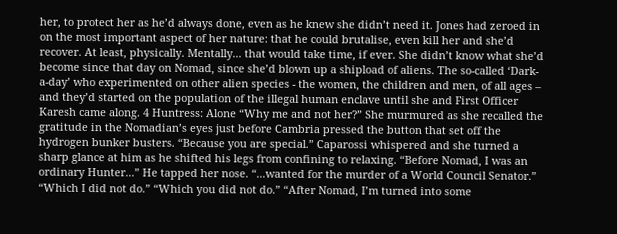her, to protect her as he’d always done, even as he knew she didn’t need it. Jones had zeroed in on the most important aspect of her nature: that he could brutalise, even kill her and she’d recover. At least, physically. Mentally... that would take time, if ever. She didn’t know what she’d become since that day on Nomad, since she’d blown up a shipload of aliens. The so-called ‘Dark-a-day’ who experimented on other alien species - the women, the children and men, of all ages – and they’d started on the population of the illegal human enclave until she and First Officer Karesh came along. 4 Huntress: Alone “Why me and not her?” She murmured as she recalled the gratitude in the Nomadian’s eyes just before Cambria pressed the button that set off the hydrogen bunker busters. “Because you are special.” Caparossi whispered and she turned a sharp glance at him as he shifted his legs from confining to relaxing. “Before Nomad, I was an ordinary Hunter...” He tapped her nose. “...wanted for the murder of a World Council Senator.” “Which I did not do.” “Which you did not do.” “After Nomad, I’m turned into some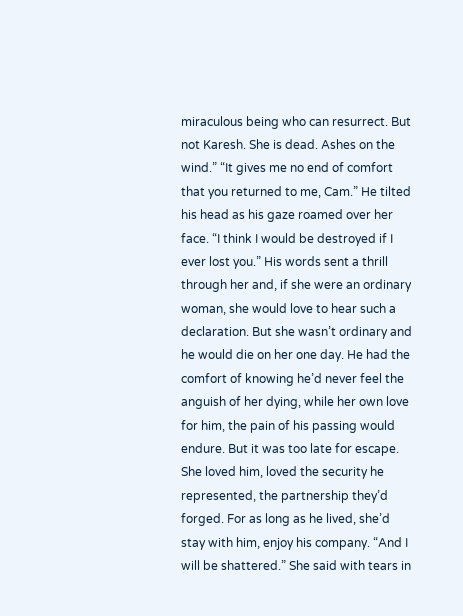miraculous being who can resurrect. But not Karesh. She is dead. Ashes on the wind.” “It gives me no end of comfort that you returned to me, Cam.” He tilted his head as his gaze roamed over her face. “I think I would be destroyed if I ever lost you.” His words sent a thrill through her and, if she were an ordinary woman, she would love to hear such a declaration. But she wasn’t ordinary and he would die on her one day. He had the comfort of knowing he’d never feel the anguish of her dying, while her own love for him, the pain of his passing would endure. But it was too late for escape. She loved him, loved the security he represented, the partnership they’d forged. For as long as he lived, she’d stay with him, enjoy his company. “And I will be shattered.” She said with tears in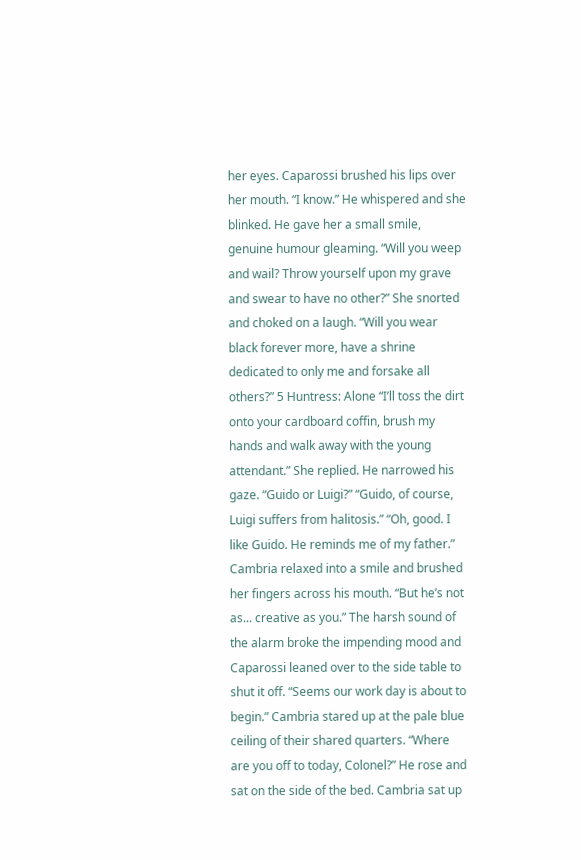her eyes. Caparossi brushed his lips over her mouth. “I know.” He whispered and she blinked. He gave her a small smile, genuine humour gleaming. “Will you weep and wail? Throw yourself upon my grave and swear to have no other?” She snorted and choked on a laugh. “Will you wear black forever more, have a shrine dedicated to only me and forsake all others?” 5 Huntress: Alone “I’ll toss the dirt onto your cardboard coffin, brush my hands and walk away with the young attendant.” She replied. He narrowed his gaze. “Guido or Luigi?” “Guido, of course, Luigi suffers from halitosis.” “Oh, good. I like Guido. He reminds me of my father.” Cambria relaxed into a smile and brushed her fingers across his mouth. “But he’s not as... creative as you.” The harsh sound of the alarm broke the impending mood and Caparossi leaned over to the side table to shut it off. “Seems our work day is about to begin.” Cambria stared up at the pale blue ceiling of their shared quarters. “Where are you off to today, Colonel?” He rose and sat on the side of the bed. Cambria sat up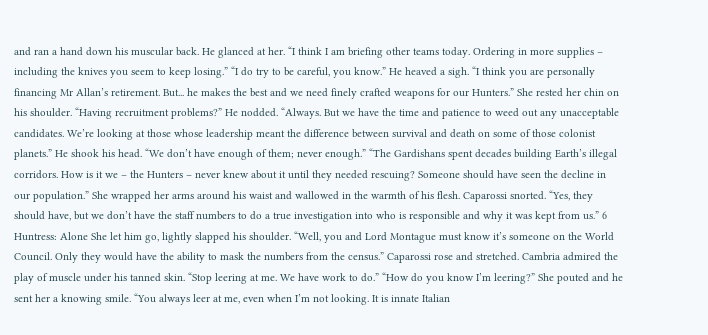and ran a hand down his muscular back. He glanced at her. “I think I am briefing other teams today. Ordering in more supplies – including the knives you seem to keep losing.” “I do try to be careful, you know.” He heaved a sigh. “I think you are personally financing Mr Allan’s retirement. But... he makes the best and we need finely crafted weapons for our Hunters.” She rested her chin on his shoulder. “Having recruitment problems?” He nodded. “Always. But we have the time and patience to weed out any unacceptable candidates. We’re looking at those whose leadership meant the difference between survival and death on some of those colonist planets.” He shook his head. “We don’t have enough of them; never enough.” “The Gardishans spent decades building Earth’s illegal corridors. How is it we – the Hunters – never knew about it until they needed rescuing? Someone should have seen the decline in our population.” She wrapped her arms around his waist and wallowed in the warmth of his flesh. Caparossi snorted. “Yes, they should have, but we don’t have the staff numbers to do a true investigation into who is responsible and why it was kept from us.” 6 Huntress: Alone She let him go, lightly slapped his shoulder. “Well, you and Lord Montague must know it’s someone on the World Council. Only they would have the ability to mask the numbers from the census.” Caparossi rose and stretched. Cambria admired the play of muscle under his tanned skin. “Stop leering at me. We have work to do.” “How do you know I’m leering?” She pouted and he sent her a knowing smile. “You always leer at me, even when I’m not looking. It is innate Italian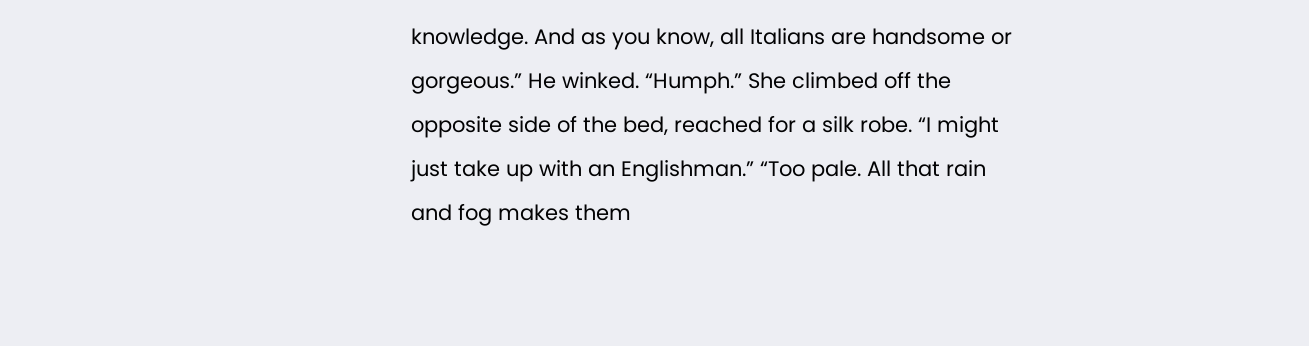knowledge. And as you know, all Italians are handsome or gorgeous.” He winked. “Humph.” She climbed off the opposite side of the bed, reached for a silk robe. “I might just take up with an Englishman.” “Too pale. All that rain and fog makes them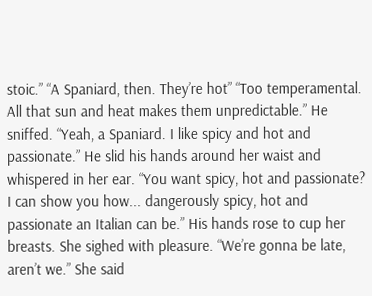stoic.” “A Spaniard, then. They’re hot” “Too temperamental. All that sun and heat makes them unpredictable.” He sniffed. “Yeah, a Spaniard. I like spicy and hot and passionate.” He slid his hands around her waist and whispered in her ear. “You want spicy, hot and passionate? I can show you how... dangerously spicy, hot and passionate an Italian can be.” His hands rose to cup her breasts. She sighed with pleasure. “We’re gonna be late, aren’t we.” She said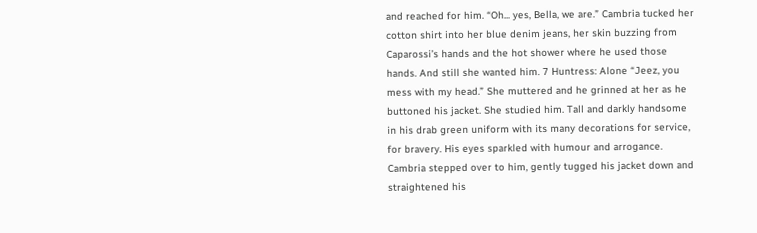and reached for him. “Oh... yes, Bella, we are.” Cambria tucked her cotton shirt into her blue denim jeans, her skin buzzing from Caparossi’s hands and the hot shower where he used those hands. And still she wanted him. 7 Huntress: Alone “Jeez, you mess with my head.” She muttered and he grinned at her as he buttoned his jacket. She studied him. Tall and darkly handsome in his drab green uniform with its many decorations for service, for bravery. His eyes sparkled with humour and arrogance. Cambria stepped over to him, gently tugged his jacket down and straightened his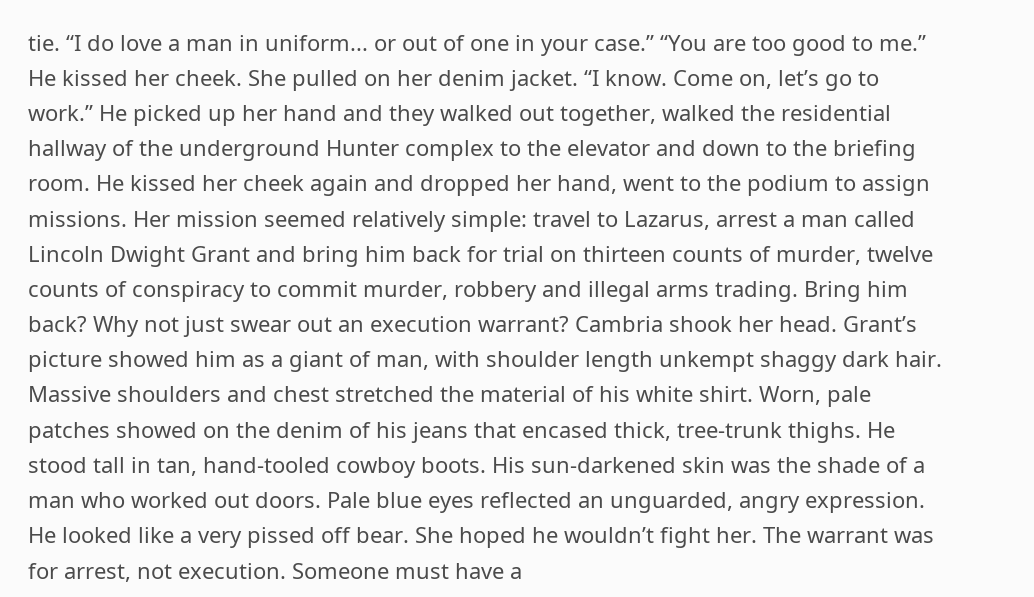tie. “I do love a man in uniform... or out of one in your case.” “You are too good to me.” He kissed her cheek. She pulled on her denim jacket. “I know. Come on, let’s go to work.” He picked up her hand and they walked out together, walked the residential hallway of the underground Hunter complex to the elevator and down to the briefing room. He kissed her cheek again and dropped her hand, went to the podium to assign missions. Her mission seemed relatively simple: travel to Lazarus, arrest a man called Lincoln Dwight Grant and bring him back for trial on thirteen counts of murder, twelve counts of conspiracy to commit murder, robbery and illegal arms trading. Bring him back? Why not just swear out an execution warrant? Cambria shook her head. Grant’s picture showed him as a giant of man, with shoulder length unkempt shaggy dark hair. Massive shoulders and chest stretched the material of his white shirt. Worn, pale patches showed on the denim of his jeans that encased thick, tree-trunk thighs. He stood tall in tan, hand-tooled cowboy boots. His sun-darkened skin was the shade of a man who worked out doors. Pale blue eyes reflected an unguarded, angry expression. He looked like a very pissed off bear. She hoped he wouldn’t fight her. The warrant was for arrest, not execution. Someone must have a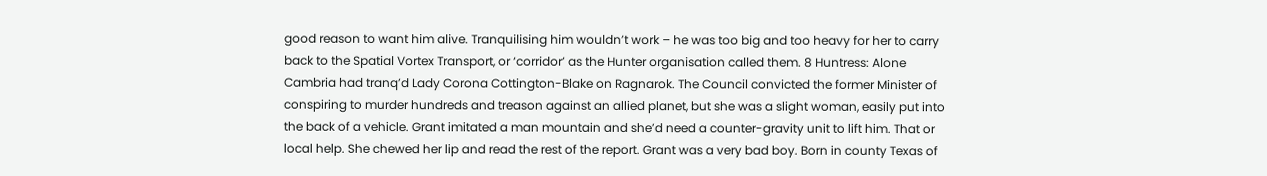good reason to want him alive. Tranquilising him wouldn’t work – he was too big and too heavy for her to carry back to the Spatial Vortex Transport, or ‘corridor’ as the Hunter organisation called them. 8 Huntress: Alone Cambria had tranq’d Lady Corona Cottington-Blake on Ragnarok. The Council convicted the former Minister of conspiring to murder hundreds and treason against an allied planet, but she was a slight woman, easily put into the back of a vehicle. Grant imitated a man mountain and she’d need a counter-gravity unit to lift him. That or local help. She chewed her lip and read the rest of the report. Grant was a very bad boy. Born in county Texas of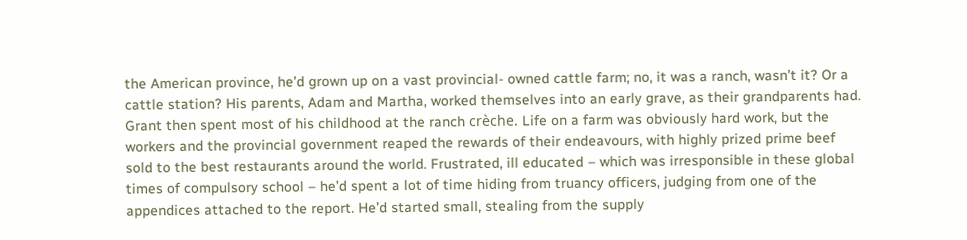the American province, he’d grown up on a vast provincial- owned cattle farm; no, it was a ranch, wasn’t it? Or a cattle station? His parents, Adam and Martha, worked themselves into an early grave, as their grandparents had. Grant then spent most of his childhood at the ranch crèche. Life on a farm was obviously hard work, but the workers and the provincial government reaped the rewards of their endeavours, with highly prized prime beef sold to the best restaurants around the world. Frustrated, ill educated – which was irresponsible in these global times of compulsory school – he’d spent a lot of time hiding from truancy officers, judging from one of the appendices attached to the report. He’d started small, stealing from the supply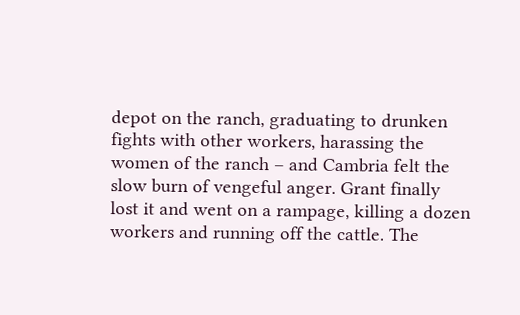depot on the ranch, graduating to drunken fights with other workers, harassing the women of the ranch – and Cambria felt the slow burn of vengeful anger. Grant finally lost it and went on a rampage, killing a dozen workers and running off the cattle. The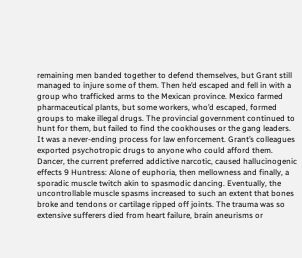remaining men banded together to defend themselves, but Grant still managed to injure some of them. Then he’d escaped and fell in with a group who trafficked arms to the Mexican province. Mexico farmed pharmaceutical plants, but some workers, who’d escaped, formed groups to make illegal drugs. The provincial government continued to hunt for them, but failed to find the cookhouses or the gang leaders. It was a never-ending process for law enforcement. Grant’s colleagues exported psychotropic drugs to anyone who could afford them. Dancer, the current preferred addictive narcotic, caused hallucinogenic effects 9 Huntress: Alone of euphoria, then mellowness and finally, a sporadic muscle twitch akin to spasmodic dancing. Eventually, the uncontrollable muscle spasms increased to such an extent that bones broke and tendons or cartilage ripped off joints. The trauma was so extensive sufferers died from heart failure, brain aneurisms or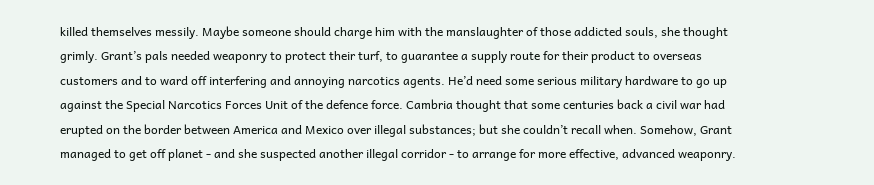killed themselves messily. Maybe someone should charge him with the manslaughter of those addicted souls, she thought grimly. Grant’s pals needed weaponry to protect their turf, to guarantee a supply route for their product to overseas customers and to ward off interfering and annoying narcotics agents. He’d need some serious military hardware to go up against the Special Narcotics Forces Unit of the defence force. Cambria thought that some centuries back a civil war had erupted on the border between America and Mexico over illegal substances; but she couldn’t recall when. Somehow, Grant managed to get off planet - and she suspected another illegal corridor - to arrange for more effective, advanced weaponry.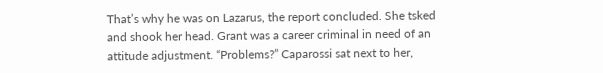That’s why he was on Lazarus, the report concluded. She tsked and shook her head. Grant was a career criminal in need of an attitude adjustment. “Problems?” Caparossi sat next to her,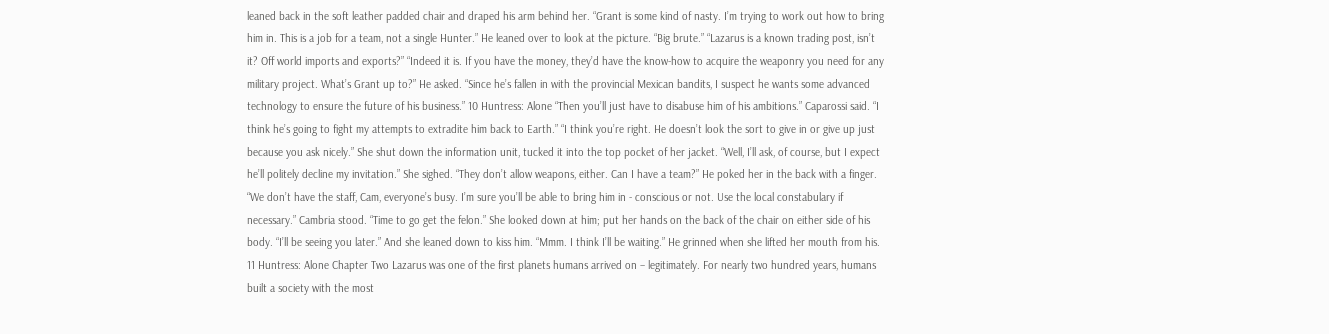leaned back in the soft leather padded chair and draped his arm behind her. “Grant is some kind of nasty. I’m trying to work out how to bring him in. This is a job for a team, not a single Hunter.” He leaned over to look at the picture. “Big brute.” “Lazarus is a known trading post, isn’t it? Off world imports and exports?” “Indeed it is. If you have the money, they’d have the know-how to acquire the weaponry you need for any military project. What’s Grant up to?” He asked. “Since he’s fallen in with the provincial Mexican bandits, I suspect he wants some advanced technology to ensure the future of his business.” 10 Huntress: Alone “Then you’ll just have to disabuse him of his ambitions.” Caparossi said. “I think he’s going to fight my attempts to extradite him back to Earth.” “I think you’re right. He doesn’t look the sort to give in or give up just because you ask nicely.” She shut down the information unit, tucked it into the top pocket of her jacket. “Well, I’ll ask, of course, but I expect he’ll politely decline my invitation.” She sighed. “They don’t allow weapons, either. Can I have a team?” He poked her in the back with a finger. “We don’t have the staff, Cam, everyone’s busy. I’m sure you’ll be able to bring him in - conscious or not. Use the local constabulary if necessary.” Cambria stood. “Time to go get the felon.” She looked down at him; put her hands on the back of the chair on either side of his body. “I’ll be seeing you later.” And she leaned down to kiss him. “Mmm. I think I’ll be waiting.” He grinned when she lifted her mouth from his. 11 Huntress: Alone Chapter Two Lazarus was one of the first planets humans arrived on – legitimately. For nearly two hundred years, humans built a society with the most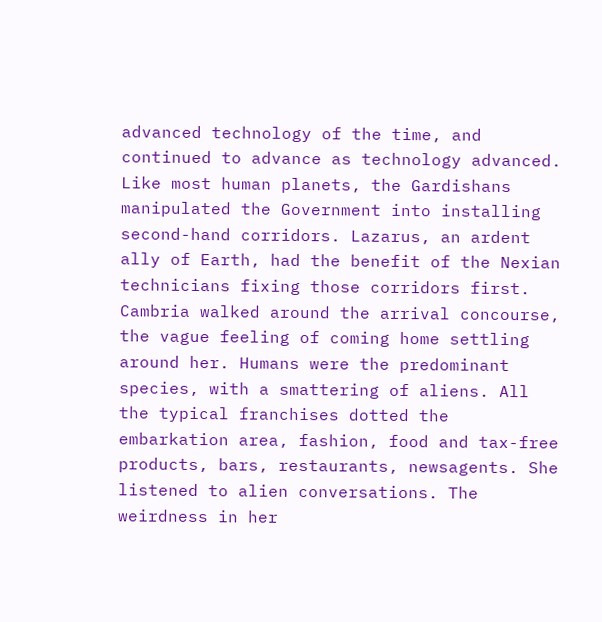advanced technology of the time, and continued to advance as technology advanced. Like most human planets, the Gardishans manipulated the Government into installing second-hand corridors. Lazarus, an ardent ally of Earth, had the benefit of the Nexian technicians fixing those corridors first. Cambria walked around the arrival concourse, the vague feeling of coming home settling around her. Humans were the predominant species, with a smattering of aliens. All the typical franchises dotted the embarkation area, fashion, food and tax-free products, bars, restaurants, newsagents. She listened to alien conversations. The weirdness in her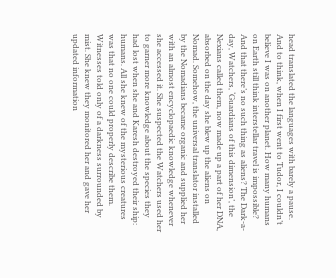head translated the languages with barely a pause. And to think, when I first went to Tudor, I couldn’t believe I was on another planet. How many humans on Earth still think interstellar travel is impossible? And that there’s no such thing as aliens? The Dark-a-day, Watchers, ‘Guardians of this dimension’, the Nexians called them, now made up a part of her DNA, absorbed on the day she blew up the aliens on Nomad. Somehow, the universal translator installed by the Nomadians became organic and supplied her with an almost encyclopaedic knowledge whenever she accessed it. She suspected the Watchers used her to garner more knowledge about the species they had lost when she and Karesh destroyed their ship: humans. All she knew of the mysterious creatures was that no one could properly describe them. Witnesses told only of a darkness surrounded by mist. She knew they monitored her and gave her updated information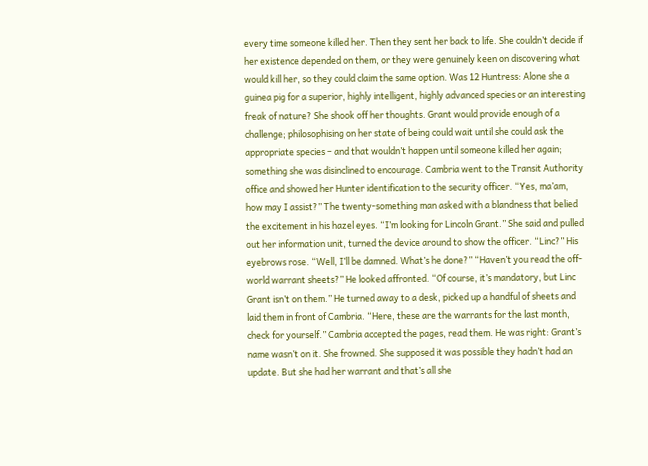every time someone killed her. Then they sent her back to life. She couldn’t decide if her existence depended on them, or they were genuinely keen on discovering what would kill her, so they could claim the same option. Was 12 Huntress: Alone she a guinea pig for a superior, highly intelligent, highly advanced species or an interesting freak of nature? She shook off her thoughts. Grant would provide enough of a challenge; philosophising on her state of being could wait until she could ask the appropriate species – and that wouldn’t happen until someone killed her again; something she was disinclined to encourage. Cambria went to the Transit Authority office and showed her Hunter identification to the security officer. “Yes, ma’am, how may I assist?” The twenty-something man asked with a blandness that belied the excitement in his hazel eyes. “I’m looking for Lincoln Grant.” She said and pulled out her information unit, turned the device around to show the officer. “Linc?” His eyebrows rose. “Well, I’ll be damned. What’s he done?” “Haven’t you read the off-world warrant sheets?” He looked affronted. “Of course, it’s mandatory, but Linc Grant isn’t on them.” He turned away to a desk, picked up a handful of sheets and laid them in front of Cambria. “Here, these are the warrants for the last month, check for yourself.” Cambria accepted the pages, read them. He was right: Grant’s name wasn’t on it. She frowned. She supposed it was possible they hadn’t had an update. But she had her warrant and that’s all she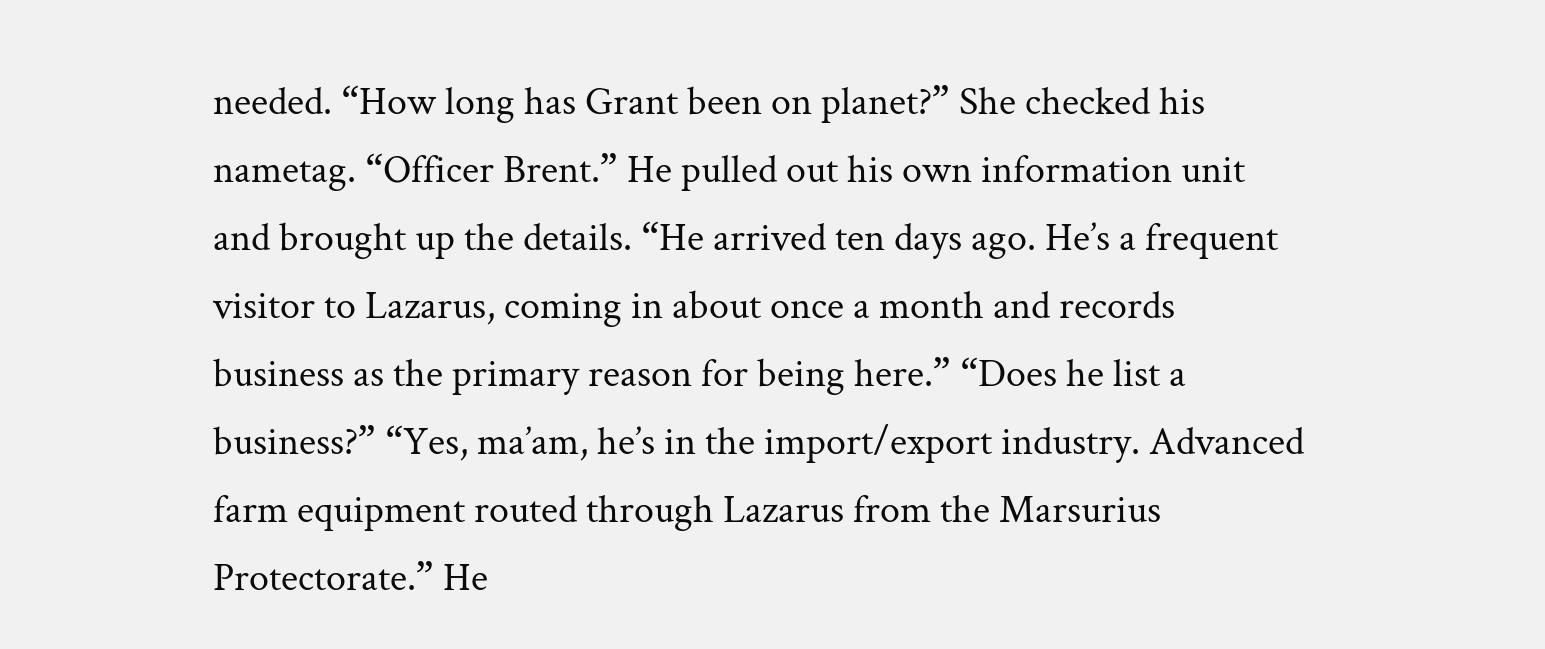needed. “How long has Grant been on planet?” She checked his nametag. “Officer Brent.” He pulled out his own information unit and brought up the details. “He arrived ten days ago. He’s a frequent visitor to Lazarus, coming in about once a month and records business as the primary reason for being here.” “Does he list a business?” “Yes, ma’am, he’s in the import/export industry. Advanced farm equipment routed through Lazarus from the Marsurius Protectorate.” He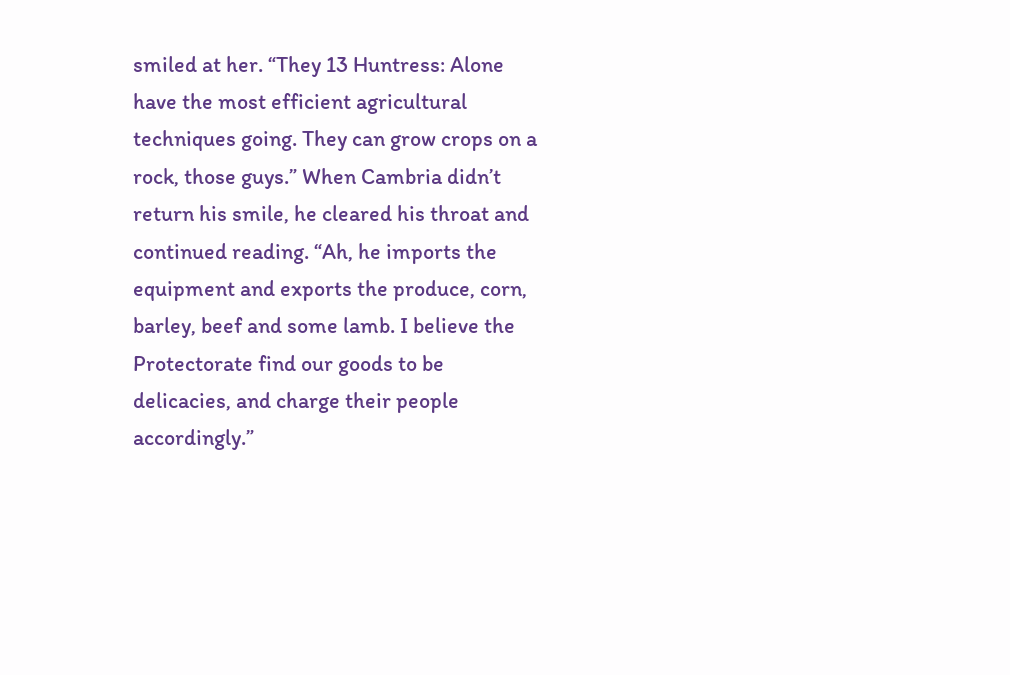smiled at her. “They 13 Huntress: Alone have the most efficient agricultural techniques going. They can grow crops on a rock, those guys.” When Cambria didn’t return his smile, he cleared his throat and continued reading. “Ah, he imports the equipment and exports the produce, corn, barley, beef and some lamb. I believe the Protectorate find our goods to be delicacies, and charge their people accordingly.”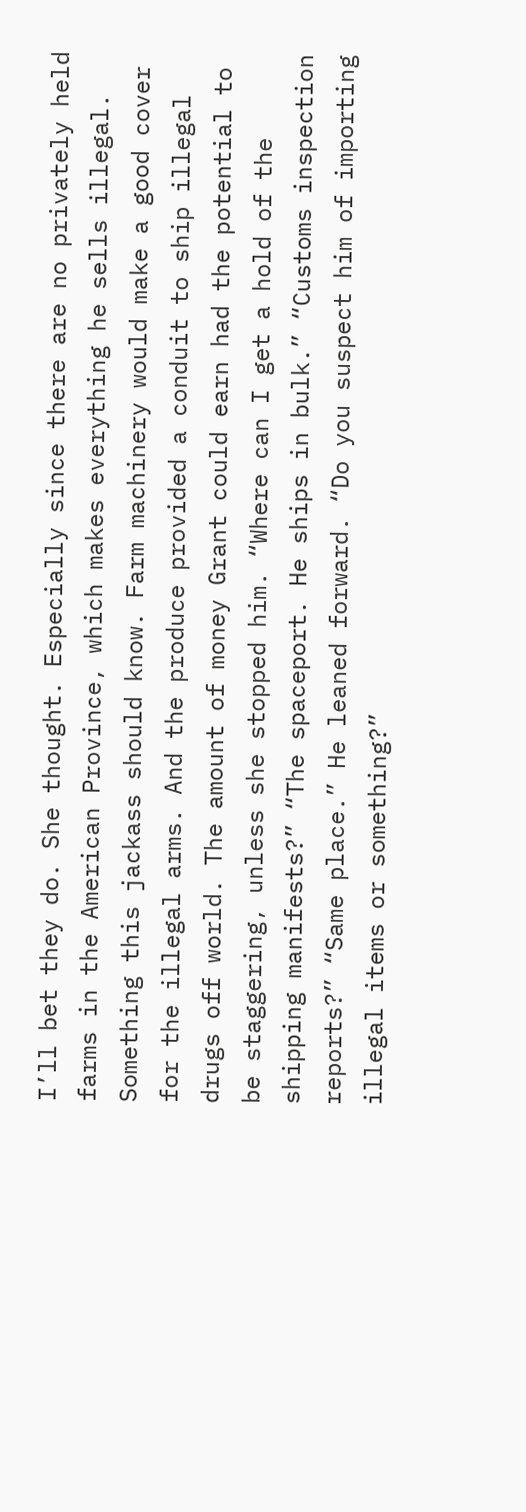I’ll bet they do. She thought. Especially since there are no privately held farms in the American Province, which makes everything he sells illegal. Something this jackass should know. Farm machinery would make a good cover for the illegal arms. And the produce provided a conduit to ship illegal drugs off world. The amount of money Grant could earn had the potential to be staggering, unless she stopped him. “Where can I get a hold of the shipping manifests?” “The spaceport. He ships in bulk.” “Customs inspection reports?” “Same place.” He leaned forward. “Do you suspect him of importing illegal items or something?”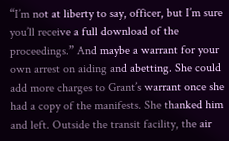“I’m not at liberty to say, officer, but I’m sure you’ll receive a full download of the proceedings.” And maybe a warrant for your own arrest on aiding and abetting. She could add more charges to Grant’s warrant once she had a copy of the manifests. She thanked him and left. Outside the transit facility, the air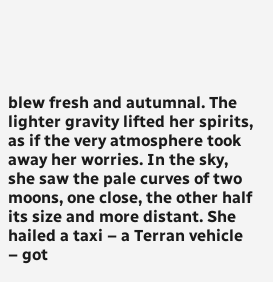blew fresh and autumnal. The lighter gravity lifted her spirits, as if the very atmosphere took away her worries. In the sky, she saw the pale curves of two moons, one close, the other half its size and more distant. She hailed a taxi – a Terran vehicle – got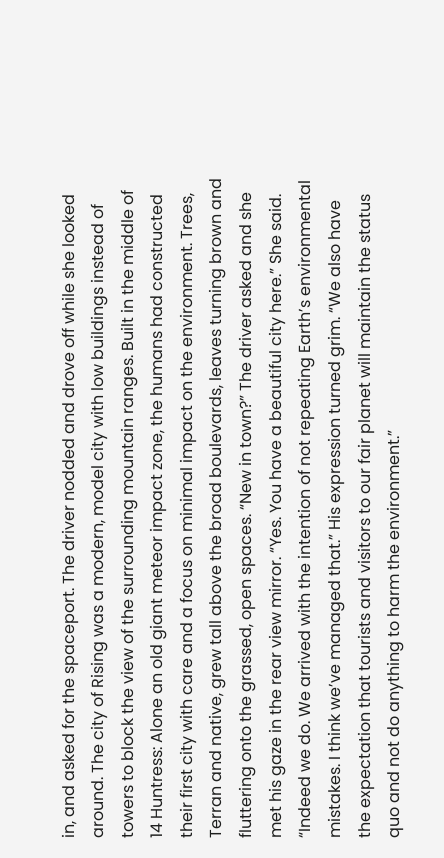in, and asked for the spaceport. The driver nodded and drove off while she looked around. The city of Rising was a modern, model city with low buildings instead of towers to block the view of the surrounding mountain ranges. Built in the middle of 14 Huntress: Alone an old giant meteor impact zone, the humans had constructed their first city with care and a focus on minimal impact on the environment. Trees, Terran and native, grew tall above the broad boulevards, leaves turning brown and fluttering onto the grassed, open spaces. “New in town?” The driver asked and she met his gaze in the rear view mirror. “Yes. You have a beautiful city here.” She said. “Indeed we do. We arrived with the intention of not repeating Earth’s environmental mistakes. I think we’ve managed that.” His expression turned grim. “We also have the expectation that tourists and visitors to our fair planet will maintain the status quo and not do anything to harm the environment.”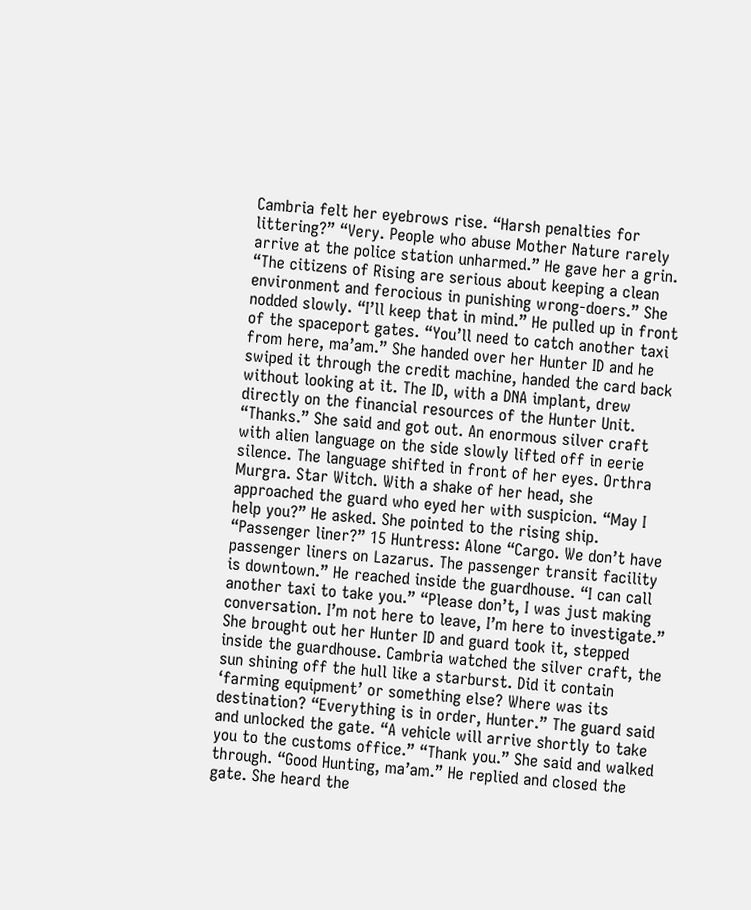Cambria felt her eyebrows rise. “Harsh penalties for littering?” “Very. People who abuse Mother Nature rarely arrive at the police station unharmed.” He gave her a grin. “The citizens of Rising are serious about keeping a clean environment and ferocious in punishing wrong-doers.” She nodded slowly. “I’ll keep that in mind.” He pulled up in front of the spaceport gates. “You’ll need to catch another taxi from here, ma’am.” She handed over her Hunter ID and he swiped it through the credit machine, handed the card back without looking at it. The ID, with a DNA implant, drew directly on the financial resources of the Hunter Unit. “Thanks.” She said and got out. An enormous silver craft with alien language on the side slowly lifted off in eerie silence. The language shifted in front of her eyes. Orthra Murgra. Star Witch. With a shake of her head, she approached the guard who eyed her with suspicion. “May I help you?” He asked. She pointed to the rising ship. “Passenger liner?” 15 Huntress: Alone “Cargo. We don’t have passenger liners on Lazarus. The passenger transit facility is downtown.” He reached inside the guardhouse. “I can call another taxi to take you.” “Please don’t, I was just making conversation. I’m not here to leave, I’m here to investigate.” She brought out her Hunter ID and guard took it, stepped inside the guardhouse. Cambria watched the silver craft, the sun shining off the hull like a starburst. Did it contain ‘farming equipment’ or something else? Where was its destination? “Everything is in order, Hunter.” The guard said and unlocked the gate. “A vehicle will arrive shortly to take you to the customs office.” “Thank you.” She said and walked through. “Good Hunting, ma’am.” He replied and closed the gate. She heard the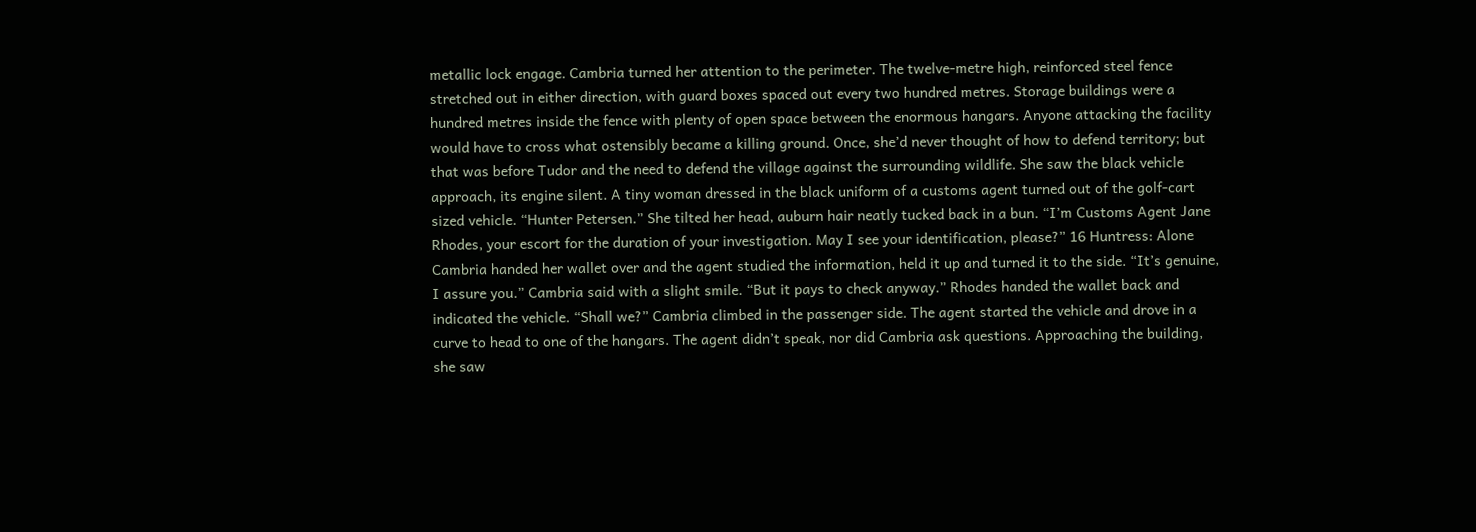metallic lock engage. Cambria turned her attention to the perimeter. The twelve-metre high, reinforced steel fence stretched out in either direction, with guard boxes spaced out every two hundred metres. Storage buildings were a hundred metres inside the fence with plenty of open space between the enormous hangars. Anyone attacking the facility would have to cross what ostensibly became a killing ground. Once, she’d never thought of how to defend territory; but that was before Tudor and the need to defend the village against the surrounding wildlife. She saw the black vehicle approach, its engine silent. A tiny woman dressed in the black uniform of a customs agent turned out of the golf-cart sized vehicle. “Hunter Petersen.” She tilted her head, auburn hair neatly tucked back in a bun. “I’m Customs Agent Jane Rhodes, your escort for the duration of your investigation. May I see your identification, please?” 16 Huntress: Alone Cambria handed her wallet over and the agent studied the information, held it up and turned it to the side. “It’s genuine, I assure you.” Cambria said with a slight smile. “But it pays to check anyway.” Rhodes handed the wallet back and indicated the vehicle. “Shall we?” Cambria climbed in the passenger side. The agent started the vehicle and drove in a curve to head to one of the hangars. The agent didn’t speak, nor did Cambria ask questions. Approaching the building, she saw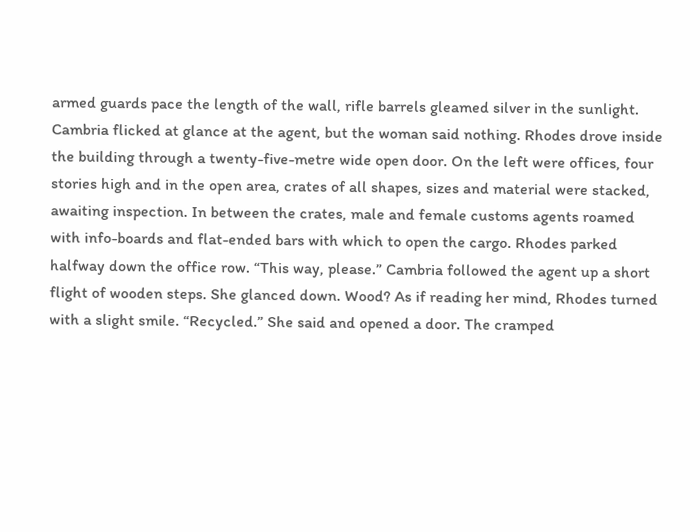armed guards pace the length of the wall, rifle barrels gleamed silver in the sunlight. Cambria flicked at glance at the agent, but the woman said nothing. Rhodes drove inside the building through a twenty-five-metre wide open door. On the left were offices, four stories high and in the open area, crates of all shapes, sizes and material were stacked, awaiting inspection. In between the crates, male and female customs agents roamed with info-boards and flat-ended bars with which to open the cargo. Rhodes parked halfway down the office row. “This way, please.” Cambria followed the agent up a short flight of wooden steps. She glanced down. Wood? As if reading her mind, Rhodes turned with a slight smile. “Recycled.” She said and opened a door. The cramped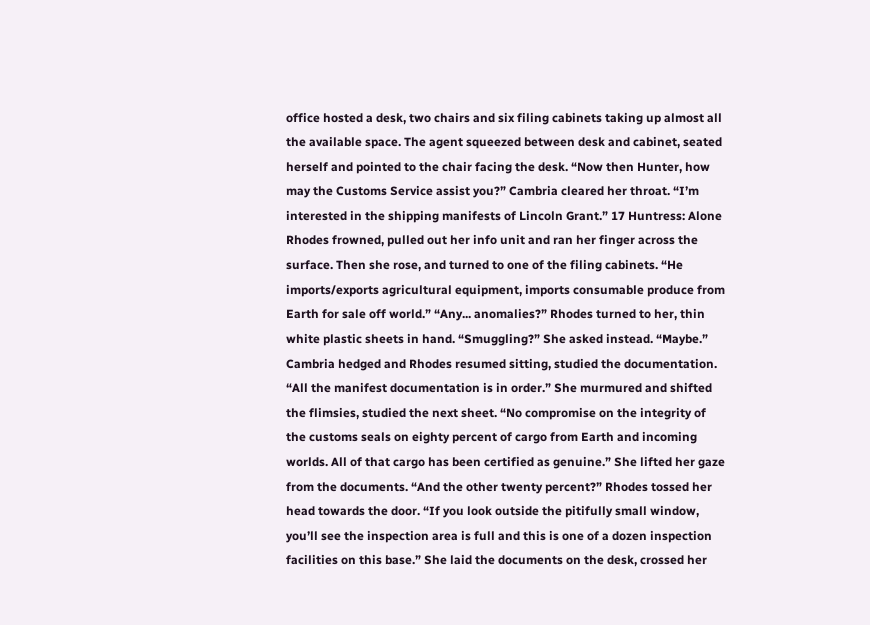office hosted a desk, two chairs and six filing cabinets taking up almost all the available space. The agent squeezed between desk and cabinet, seated herself and pointed to the chair facing the desk. “Now then Hunter, how may the Customs Service assist you?” Cambria cleared her throat. “I’m interested in the shipping manifests of Lincoln Grant.” 17 Huntress: Alone Rhodes frowned, pulled out her info unit and ran her finger across the surface. Then she rose, and turned to one of the filing cabinets. “He imports/exports agricultural equipment, imports consumable produce from Earth for sale off world.” “Any... anomalies?” Rhodes turned to her, thin white plastic sheets in hand. “Smuggling?” She asked instead. “Maybe.” Cambria hedged and Rhodes resumed sitting, studied the documentation. “All the manifest documentation is in order.” She murmured and shifted the flimsies, studied the next sheet. “No compromise on the integrity of the customs seals on eighty percent of cargo from Earth and incoming worlds. All of that cargo has been certified as genuine.” She lifted her gaze from the documents. “And the other twenty percent?” Rhodes tossed her head towards the door. “If you look outside the pitifully small window, you’ll see the inspection area is full and this is one of a dozen inspection facilities on this base.” She laid the documents on the desk, crossed her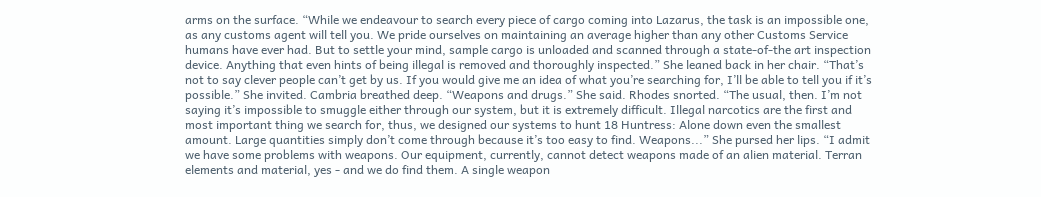arms on the surface. “While we endeavour to search every piece of cargo coming into Lazarus, the task is an impossible one, as any customs agent will tell you. We pride ourselves on maintaining an average higher than any other Customs Service humans have ever had. But to settle your mind, sample cargo is unloaded and scanned through a state-of-the art inspection device. Anything that even hints of being illegal is removed and thoroughly inspected.” She leaned back in her chair. “That’s not to say clever people can’t get by us. If you would give me an idea of what you’re searching for, I’ll be able to tell you if it’s possible.” She invited. Cambria breathed deep. “Weapons and drugs.” She said. Rhodes snorted. “The usual, then. I’m not saying it’s impossible to smuggle either through our system, but it is extremely difficult. Illegal narcotics are the first and most important thing we search for, thus, we designed our systems to hunt 18 Huntress: Alone down even the smallest amount. Large quantities simply don’t come through because it’s too easy to find. Weapons...” She pursed her lips. “I admit we have some problems with weapons. Our equipment, currently, cannot detect weapons made of an alien material. Terran elements and material, yes - and we do find them. A single weapon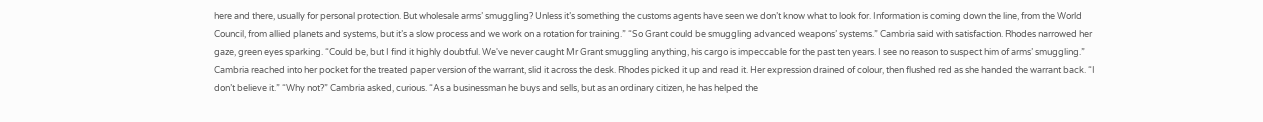here and there, usually for personal protection. But wholesale arms’ smuggling? Unless it’s something the customs agents have seen we don’t know what to look for. Information is coming down the line, from the World Council, from allied planets and systems, but it’s a slow process and we work on a rotation for training.” “So Grant could be smuggling advanced weapons’ systems.” Cambria said with satisfaction. Rhodes narrowed her gaze, green eyes sparking. “Could be, but I find it highly doubtful. We've never caught Mr Grant smuggling anything, his cargo is impeccable for the past ten years. I see no reason to suspect him of arms’ smuggling.” Cambria reached into her pocket for the treated paper version of the warrant, slid it across the desk. Rhodes picked it up and read it. Her expression drained of colour, then flushed red as she handed the warrant back. “I don’t believe it.” “Why not?” Cambria asked, curious. “As a businessman he buys and sells, but as an ordinary citizen, he has helped the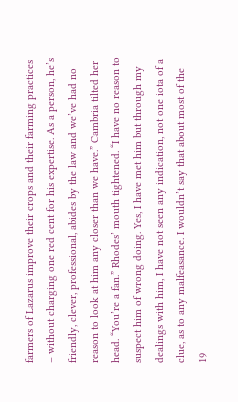farmers of Lazarus improve their crops and their farming practices – without charging one red cent for his expertise. As a person, he’s friendly, clever, professional, abides by the law and we’ve had no reason to look at him any closer than we have.” Cambria tilted her head. “You’re a fan.” Rhodes’ mouth tightened. “I have no reason to suspect him of wrong doing. Yes, I have met him but through my dealings with him, I have not seen any indication, not one iota of a clue, as to any malfeasance. I wouldn’t say that about most of the 19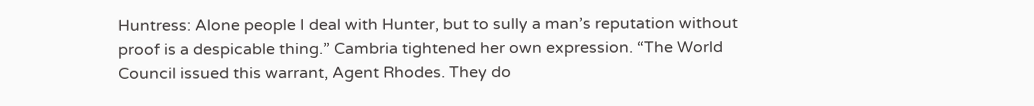Huntress: Alone people I deal with Hunter, but to sully a man’s reputation without proof is a despicable thing.” Cambria tightened her own expression. “The World Council issued this warrant, Agent Rhodes. They do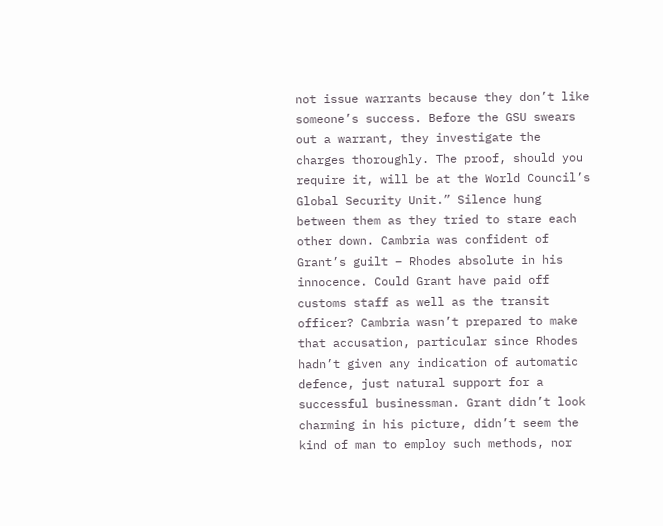not issue warrants because they don’t like someone’s success. Before the GSU swears out a warrant, they investigate the charges thoroughly. The proof, should you require it, will be at the World Council’s Global Security Unit.” Silence hung between them as they tried to stare each other down. Cambria was confident of Grant’s guilt – Rhodes absolute in his innocence. Could Grant have paid off customs staff as well as the transit officer? Cambria wasn’t prepared to make that accusation, particular since Rhodes hadn’t given any indication of automatic defence, just natural support for a successful businessman. Grant didn’t look charming in his picture, didn’t seem the kind of man to employ such methods, nor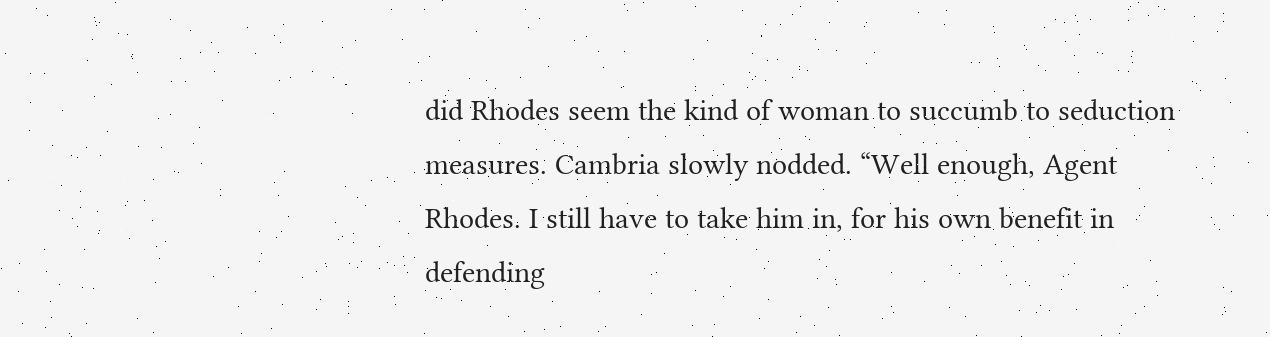did Rhodes seem the kind of woman to succumb to seduction measures. Cambria slowly nodded. “Well enough, Agent Rhodes. I still have to take him in, for his own benefit in defending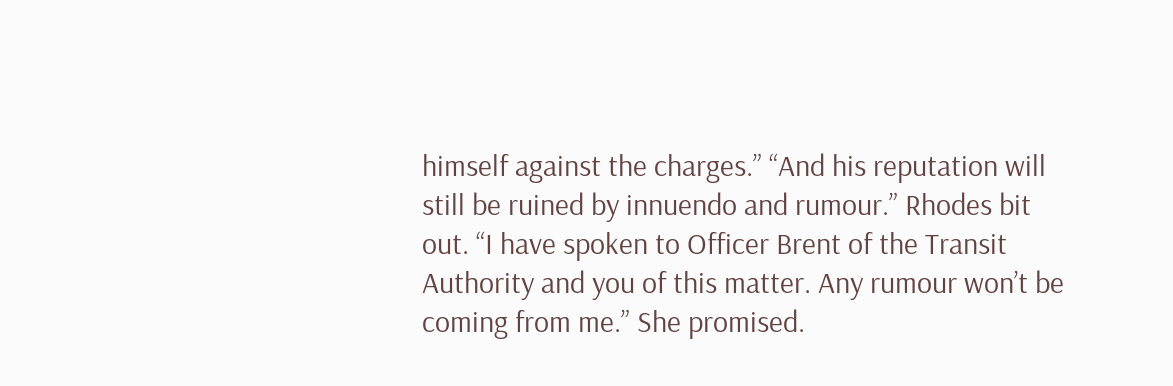himself against the charges.” “And his reputation will still be ruined by innuendo and rumour.” Rhodes bit out. “I have spoken to Officer Brent of the Transit Authority and you of this matter. Any rumour won’t be coming from me.” She promised.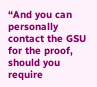“And you can personally contact the GSU for the proof, should you require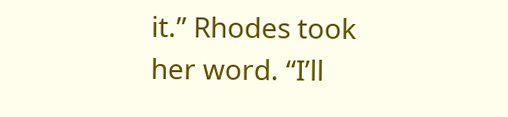it.” Rhodes took her word. “I’ll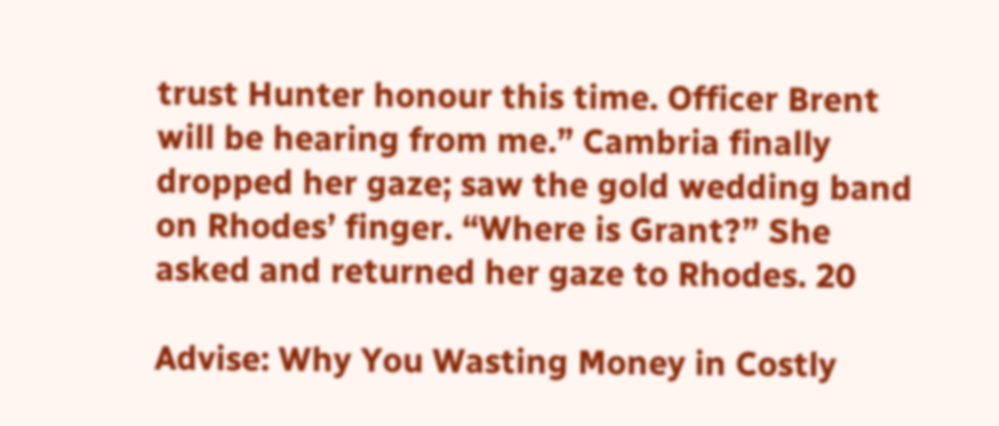trust Hunter honour this time. Officer Brent will be hearing from me.” Cambria finally dropped her gaze; saw the gold wedding band on Rhodes’ finger. “Where is Grant?” She asked and returned her gaze to Rhodes. 20

Advise: Why You Wasting Money in Costly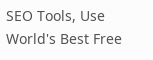SEO Tools, Use World's Best Free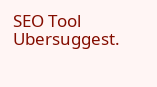SEO Tool Ubersuggest.